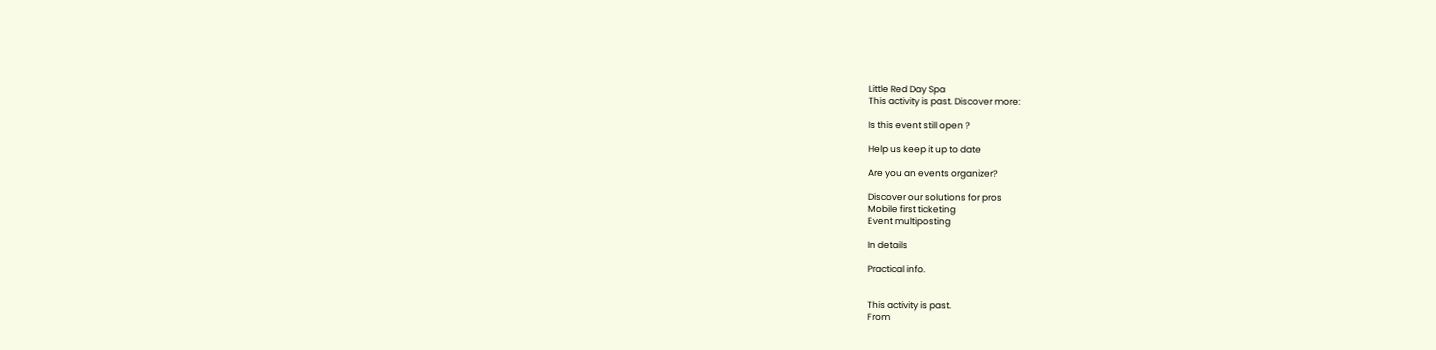Little Red Day Spa
This activity is past. Discover more:

Is this event still open ?

Help us keep it up to date

Are you an events organizer?

Discover our solutions for pros
Mobile first ticketing
Event multiposting

In details

Practical info.


This activity is past.
From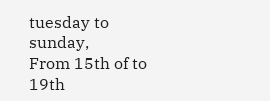tuesday to sunday,
From 15th of to 19th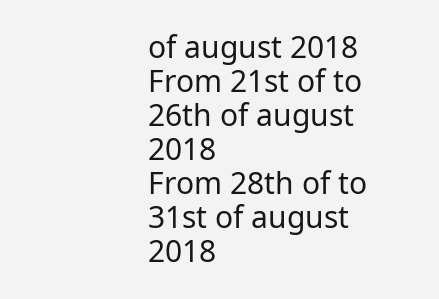of august 2018
From 21st of to 26th of august 2018
From 28th of to 31st of august 2018